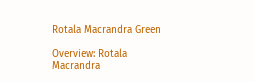Rotala Macrandra Green

Overview: Rotala Macrandra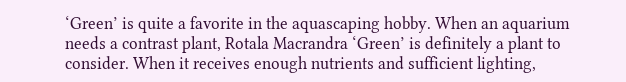‘Green’ is quite a favorite in the aquascaping hobby. When an aquarium needs a contrast plant, Rotala Macrandra ‘Green’ is definitely a plant to consider. When it receives enough nutrients and sufficient lighting,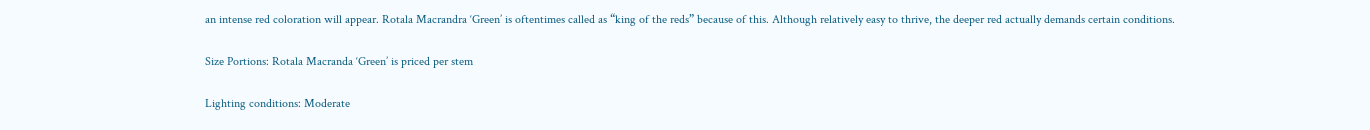an intense red coloration will appear. Rotala Macrandra ‘Green’ is oftentimes called as “king of the reds” because of this. Although relatively easy to thrive, the deeper red actually demands certain conditions.

Size Portions: Rotala Macranda ‘Green’ is priced per stem

Lighting conditions: Moderate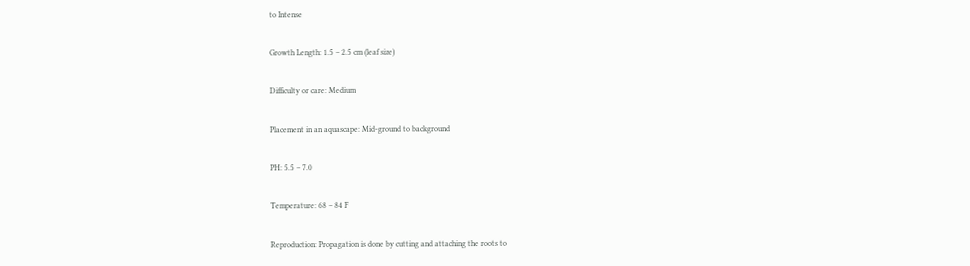to Intense

Growth Length: 1.5 – 2.5 cm (leaf size)

Difficulty or care: Medium

Placement in an aquascape: Mid-ground to background

PH: 5.5 – 7.0

Temperature: 68 – 84 F

Reproduction: Propagation is done by cutting and attaching the roots to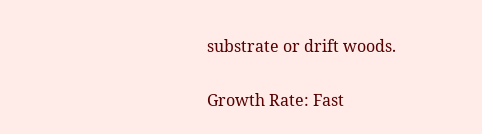substrate or drift woods.

Growth Rate: Fast